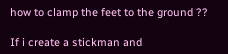how to clamp the feet to the ground ??

If i create a stickman and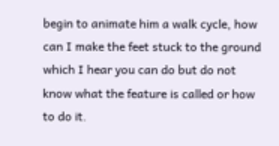begin to animate him a walk cycle, how can I make the feet stuck to the ground which I hear you can do but do not know what the feature is called or how to do it.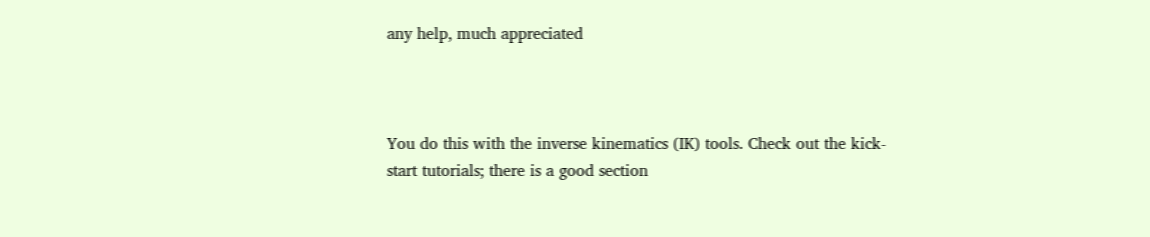any help, much appreciated



You do this with the inverse kinematics (IK) tools. Check out the kick-start tutorials; there is a good section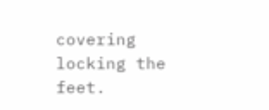covering locking the feet.